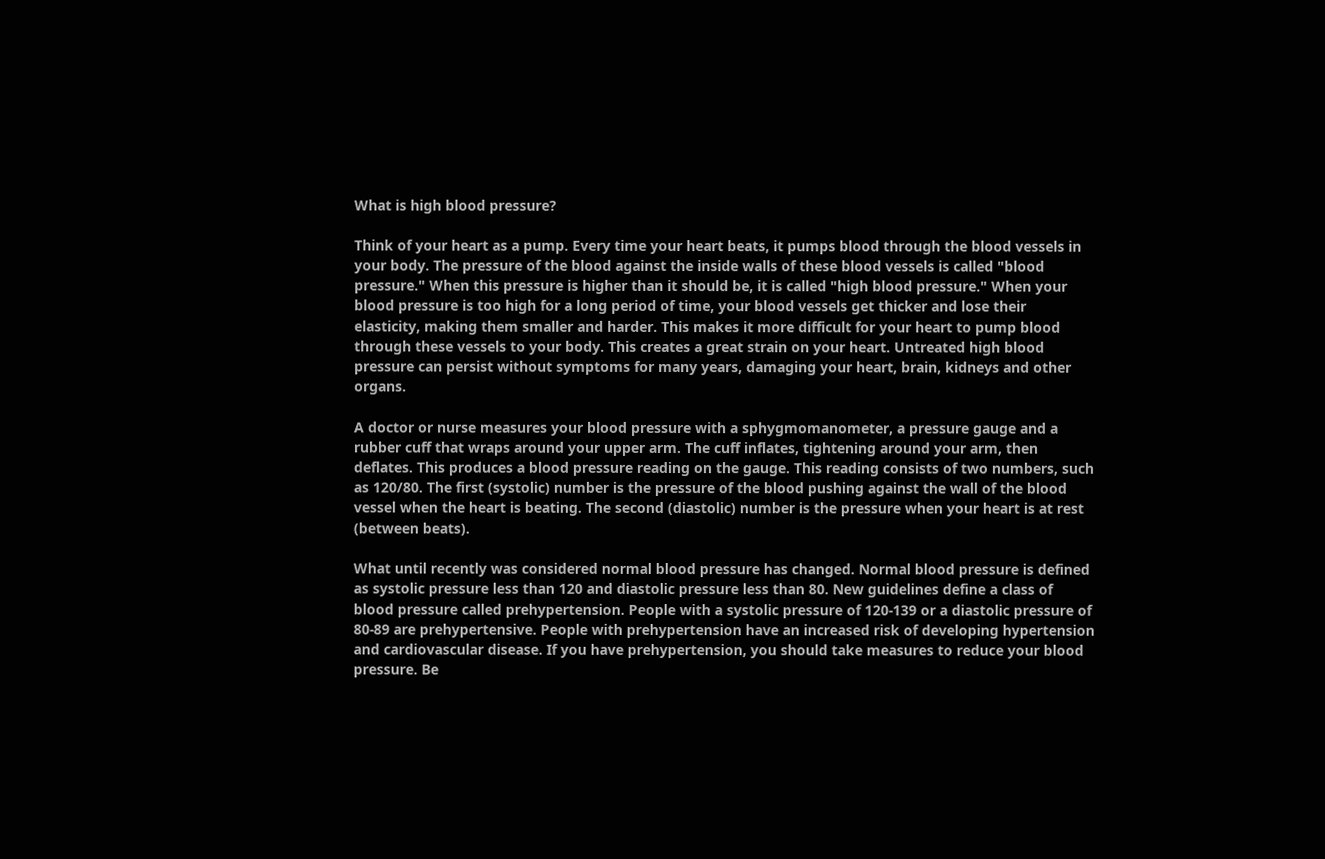What is high blood pressure?

Think of your heart as a pump. Every time your heart beats, it pumps blood through the blood vessels in your body. The pressure of the blood against the inside walls of these blood vessels is called "blood pressure." When this pressure is higher than it should be, it is called "high blood pressure." When your blood pressure is too high for a long period of time, your blood vessels get thicker and lose their elasticity, making them smaller and harder. This makes it more difficult for your heart to pump blood through these vessels to your body. This creates a great strain on your heart. Untreated high blood pressure can persist without symptoms for many years, damaging your heart, brain, kidneys and other organs.

A doctor or nurse measures your blood pressure with a sphygmomanometer, a pressure gauge and a rubber cuff that wraps around your upper arm. The cuff inflates, tightening around your arm, then deflates. This produces a blood pressure reading on the gauge. This reading consists of two numbers, such as 120/80. The first (systolic) number is the pressure of the blood pushing against the wall of the blood vessel when the heart is beating. The second (diastolic) number is the pressure when your heart is at rest (between beats).

What until recently was considered normal blood pressure has changed. Normal blood pressure is defined as systolic pressure less than 120 and diastolic pressure less than 80. New guidelines define a class of blood pressure called prehypertension. People with a systolic pressure of 120-139 or a diastolic pressure of 80-89 are prehypertensive. People with prehypertension have an increased risk of developing hypertension and cardiovascular disease. If you have prehypertension, you should take measures to reduce your blood pressure. Be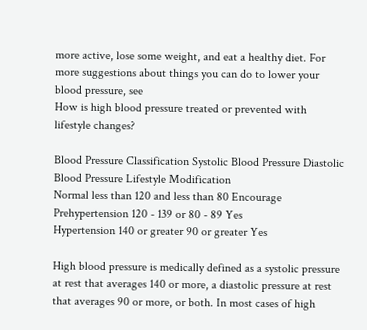more active, lose some weight, and eat a healthy diet. For more suggestions about things you can do to lower your blood pressure, see
How is high blood pressure treated or prevented with lifestyle changes?

Blood Pressure Classification Systolic Blood Pressure Diastolic Blood Pressure Lifestyle Modification
Normal less than 120 and less than 80 Encourage
Prehypertension 120 - 139 or 80 - 89 Yes
Hypertension 140 or greater 90 or greater Yes

High blood pressure is medically defined as a systolic pressure at rest that averages 140 or more, a diastolic pressure at rest that averages 90 or more, or both. In most cases of high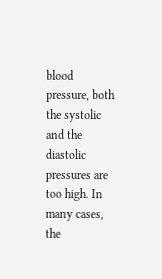blood pressure, both the systolic and the diastolic pressures are too high. In many cases, the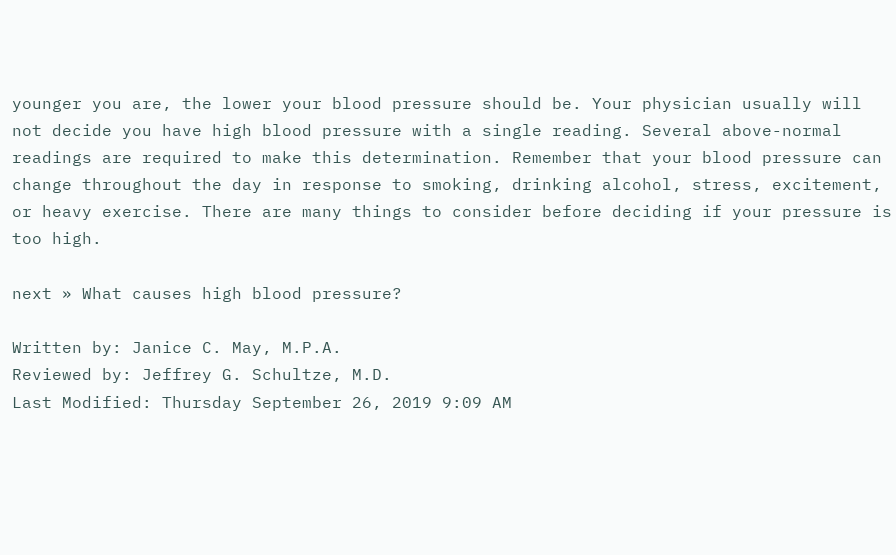younger you are, the lower your blood pressure should be. Your physician usually will not decide you have high blood pressure with a single reading. Several above-normal readings are required to make this determination. Remember that your blood pressure can change throughout the day in response to smoking, drinking alcohol, stress, excitement, or heavy exercise. There are many things to consider before deciding if your pressure is too high.

next » What causes high blood pressure?

Written by: Janice C. May, M.P.A.
Reviewed by: Jeffrey G. Schultze, M.D.
Last Modified: Thursday September 26, 2019 9:09 AM